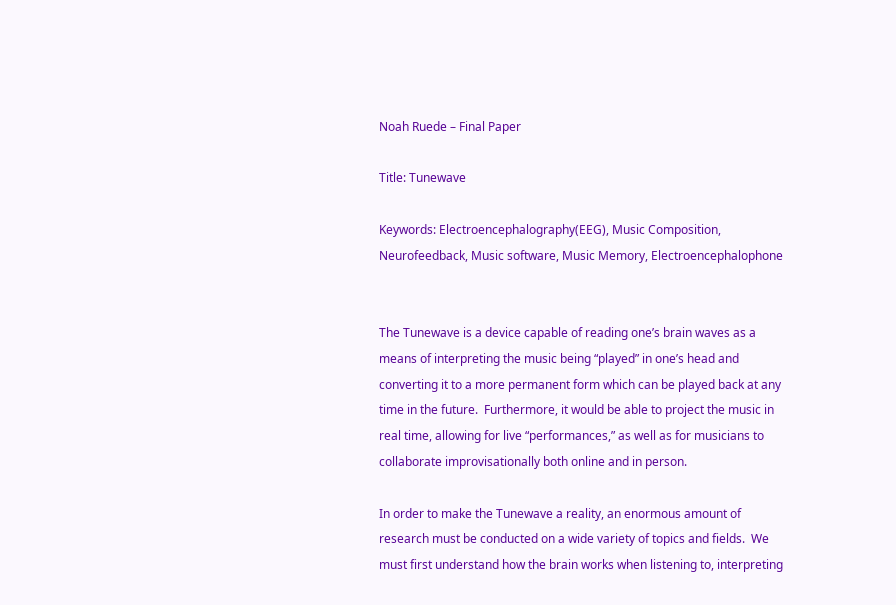Noah Ruede – Final Paper

Title: Tunewave

Keywords: Electroencephalography(EEG), Music Composition, Neurofeedback, Music software, Music Memory, Electroencephalophone


The Tunewave is a device capable of reading one’s brain waves as a means of interpreting the music being “played” in one’s head and converting it to a more permanent form which can be played back at any time in the future.  Furthermore, it would be able to project the music in real time, allowing for live “performances,” as well as for musicians to collaborate improvisationally both online and in person.

In order to make the Tunewave a reality, an enormous amount of research must be conducted on a wide variety of topics and fields.  We must first understand how the brain works when listening to, interpreting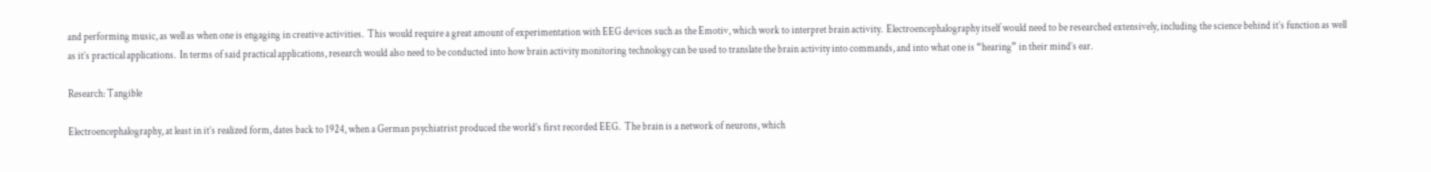and performing music, as well as when one is engaging in creative activities.  This would require a great amount of experimentation with EEG devices such as the Emotiv, which work to interpret brain activity.  Electroencephalography itself would need to be researched extensively, including the science behind it’s function as well as it’s practical applications.  In terms of said practical applications, research would also need to be conducted into how brain activity monitoring technology can be used to translate the brain activity into commands, and into what one is “hearing” in their mind’s ear.

Research: Tangible

Electroencephalography, at least in it’s realized form, dates back to 1924, when a German psychiatrist produced the world’s first recorded EEG.  The brain is a network of neurons, which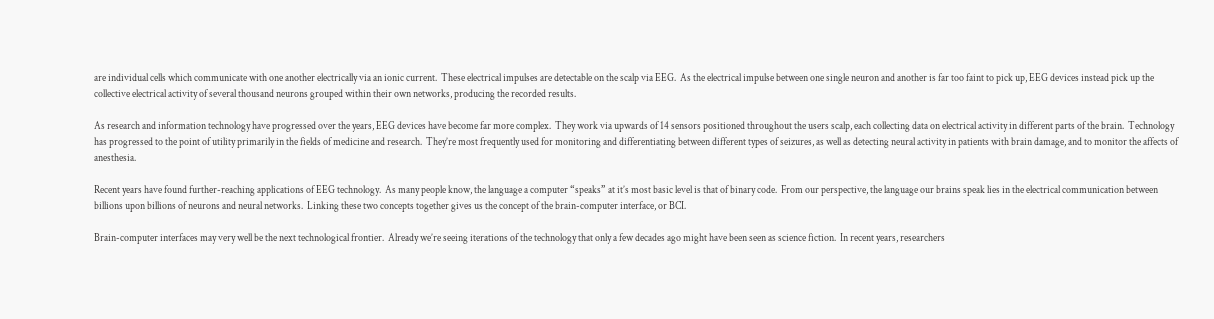are individual cells which communicate with one another electrically via an ionic current.  These electrical impulses are detectable on the scalp via EEG.  As the electrical impulse between one single neuron and another is far too faint to pick up, EEG devices instead pick up the collective electrical activity of several thousand neurons grouped within their own networks, producing the recorded results.

As research and information technology have progressed over the years, EEG devices have become far more complex.  They work via upwards of 14 sensors positioned throughout the users scalp, each collecting data on electrical activity in different parts of the brain.  Technology has progressed to the point of utility primarily in the fields of medicine and research.  They’re most frequently used for monitoring and differentiating between different types of seizures, as well as detecting neural activity in patients with brain damage, and to monitor the affects of anesthesia.

Recent years have found further-reaching applications of EEG technology.  As many people know, the language a computer “speaks” at it’s most basic level is that of binary code.  From our perspective, the language our brains speak lies in the electrical communication between billions upon billions of neurons and neural networks.  Linking these two concepts together gives us the concept of the brain-computer interface, or BCI.

Brain-computer interfaces may very well be the next technological frontier.  Already we’re seeing iterations of the technology that only a few decades ago might have been seen as science fiction.  In recent years, researchers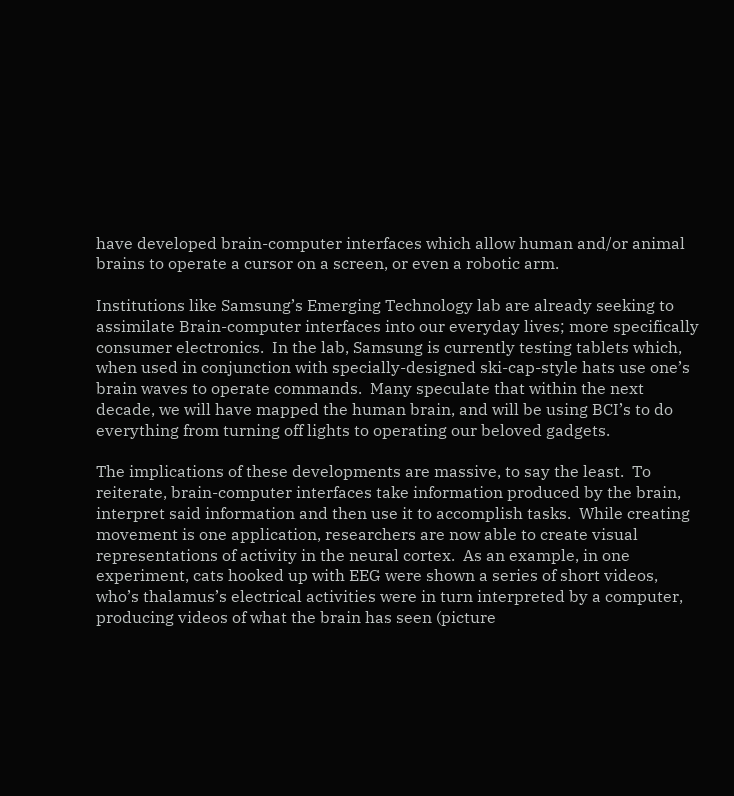have developed brain-computer interfaces which allow human and/or animal brains to operate a cursor on a screen, or even a robotic arm.

Institutions like Samsung’s Emerging Technology lab are already seeking to assimilate Brain-computer interfaces into our everyday lives; more specifically consumer electronics.  In the lab, Samsung is currently testing tablets which, when used in conjunction with specially-designed ski-cap-style hats use one’s brain waves to operate commands.  Many speculate that within the next decade, we will have mapped the human brain, and will be using BCI’s to do everything from turning off lights to operating our beloved gadgets.

The implications of these developments are massive, to say the least.  To reiterate, brain-computer interfaces take information produced by the brain, interpret said information and then use it to accomplish tasks.  While creating movement is one application, researchers are now able to create visual representations of activity in the neural cortex.  As an example, in one experiment, cats hooked up with EEG were shown a series of short videos, who’s thalamus’s electrical activities were in turn interpreted by a computer, producing videos of what the brain has seen (picture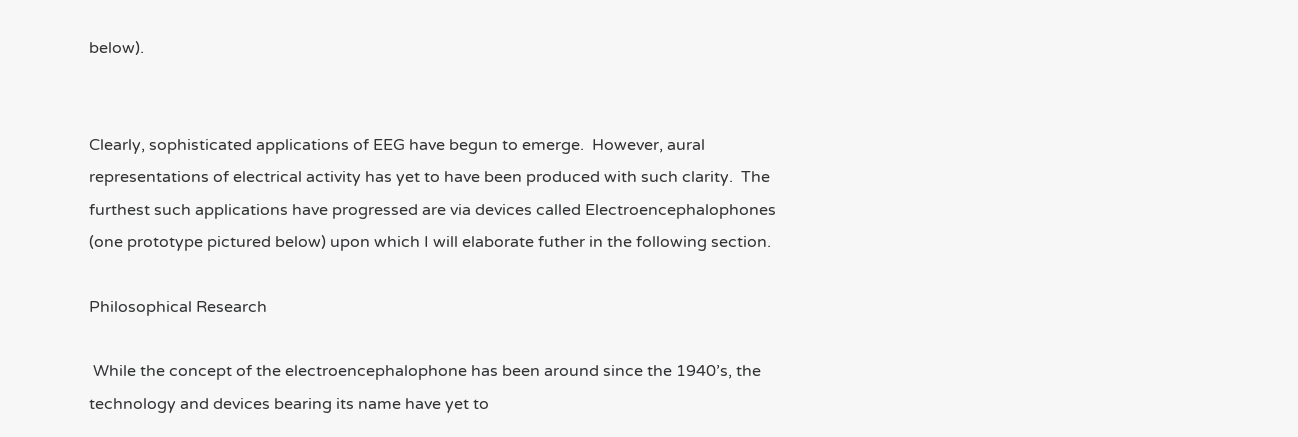below).


Clearly, sophisticated applications of EEG have begun to emerge.  However, aural representations of electrical activity has yet to have been produced with such clarity.  The furthest such applications have progressed are via devices called Electroencephalophones (one prototype pictured below) upon which I will elaborate futher in the following section.

Philosophical Research

 While the concept of the electroencephalophone has been around since the 1940’s, the technology and devices bearing its name have yet to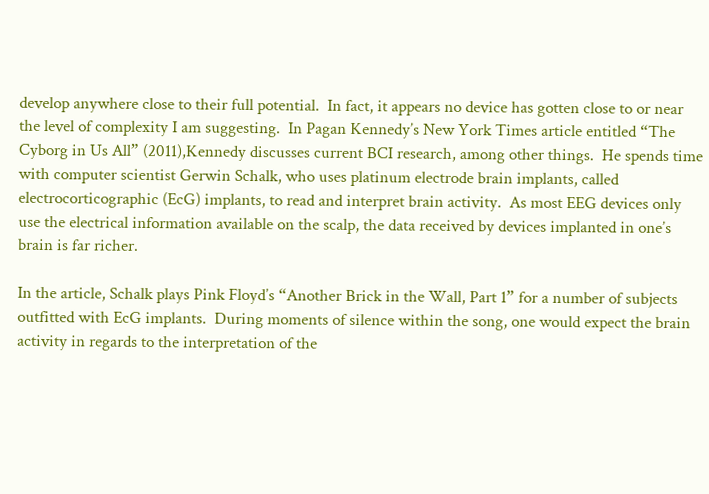develop anywhere close to their full potential.  In fact, it appears no device has gotten close to or near the level of complexity I am suggesting.  In Pagan Kennedy’s New York Times article entitled “The Cyborg in Us All” (2011),Kennedy discusses current BCI research, among other things.  He spends time with computer scientist Gerwin Schalk, who uses platinum electrode brain implants, called electrocorticographic (EcG) implants, to read and interpret brain activity.  As most EEG devices only use the electrical information available on the scalp, the data received by devices implanted in one’s brain is far richer.

In the article, Schalk plays Pink Floyd’s “Another Brick in the Wall, Part 1” for a number of subjects outfitted with EcG implants.  During moments of silence within the song, one would expect the brain activity in regards to the interpretation of the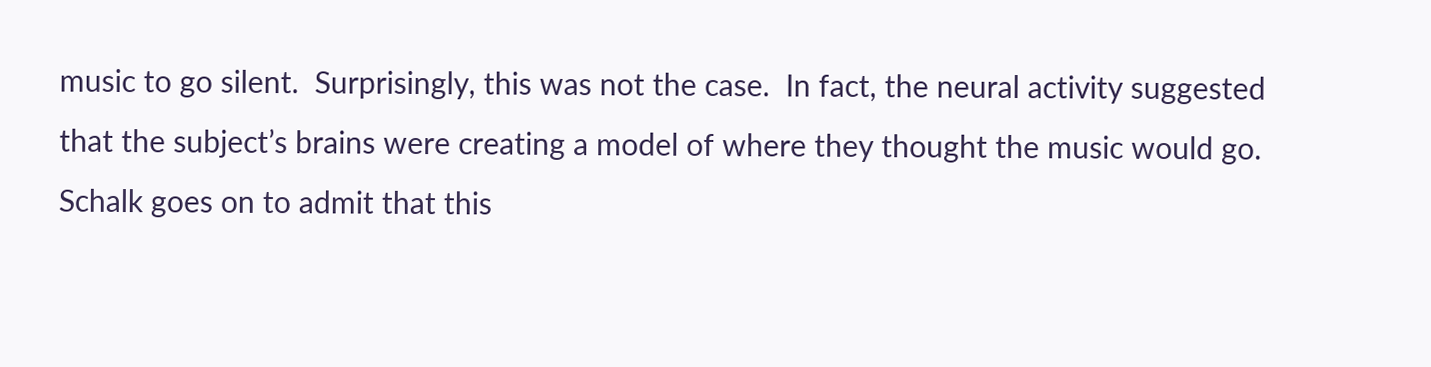music to go silent.  Surprisingly, this was not the case.  In fact, the neural activity suggested that the subject’s brains were creating a model of where they thought the music would go.  Schalk goes on to admit that this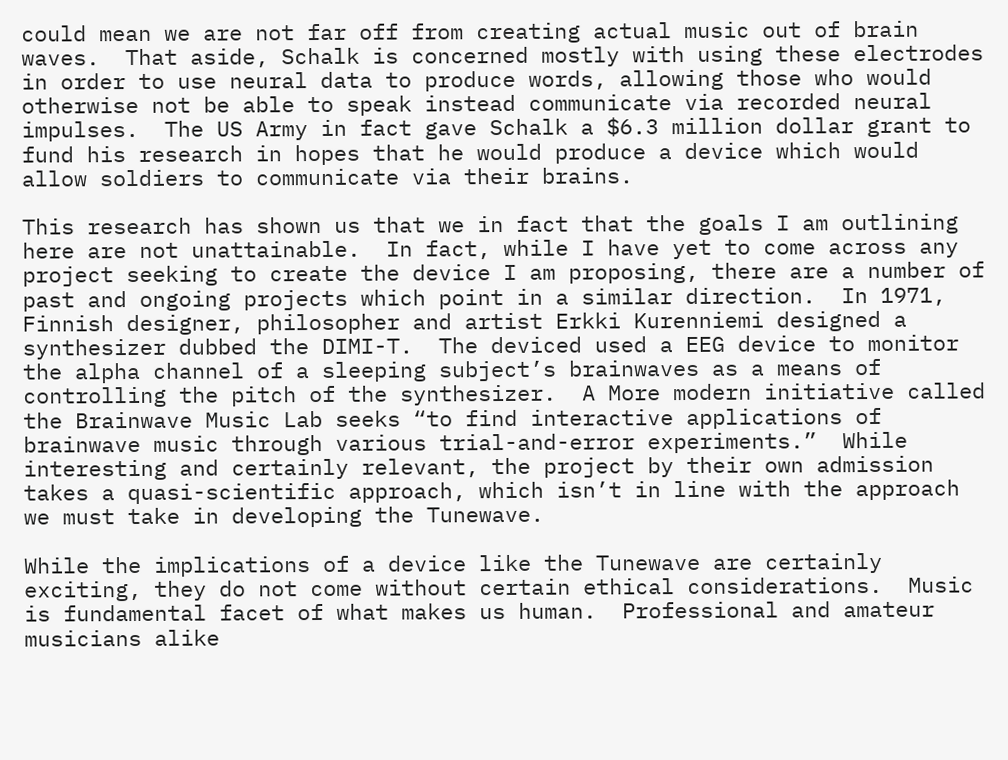could mean we are not far off from creating actual music out of brain waves.  That aside, Schalk is concerned mostly with using these electrodes in order to use neural data to produce words, allowing those who would otherwise not be able to speak instead communicate via recorded neural impulses.  The US Army in fact gave Schalk a $6.3 million dollar grant to fund his research in hopes that he would produce a device which would allow soldiers to communicate via their brains.

This research has shown us that we in fact that the goals I am outlining here are not unattainable.  In fact, while I have yet to come across any project seeking to create the device I am proposing, there are a number of past and ongoing projects which point in a similar direction.  In 1971, Finnish designer, philosopher and artist Erkki Kurenniemi designed a synthesizer dubbed the DIMI-T.  The deviced used a EEG device to monitor the alpha channel of a sleeping subject’s brainwaves as a means of controlling the pitch of the synthesizer.  A More modern initiative called the Brainwave Music Lab seeks “to find interactive applications of brainwave music through various trial-and-error experiments.”  While interesting and certainly relevant, the project by their own admission takes a quasi-scientific approach, which isn’t in line with the approach we must take in developing the Tunewave.

While the implications of a device like the Tunewave are certainly exciting, they do not come without certain ethical considerations.  Music is fundamental facet of what makes us human.  Professional and amateur musicians alike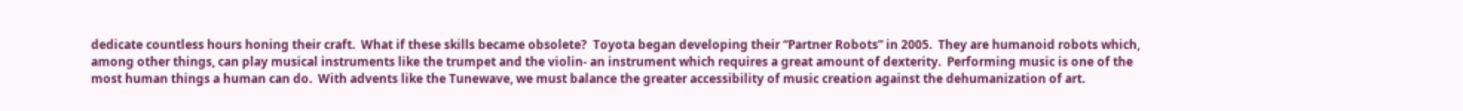dedicate countless hours honing their craft.  What if these skills became obsolete?  Toyota began developing their “Partner Robots” in 2005.  They are humanoid robots which, among other things, can play musical instruments like the trumpet and the violin- an instrument which requires a great amount of dexterity.  Performing music is one of the most human things a human can do.  With advents like the Tunewave, we must balance the greater accessibility of music creation against the dehumanization of art.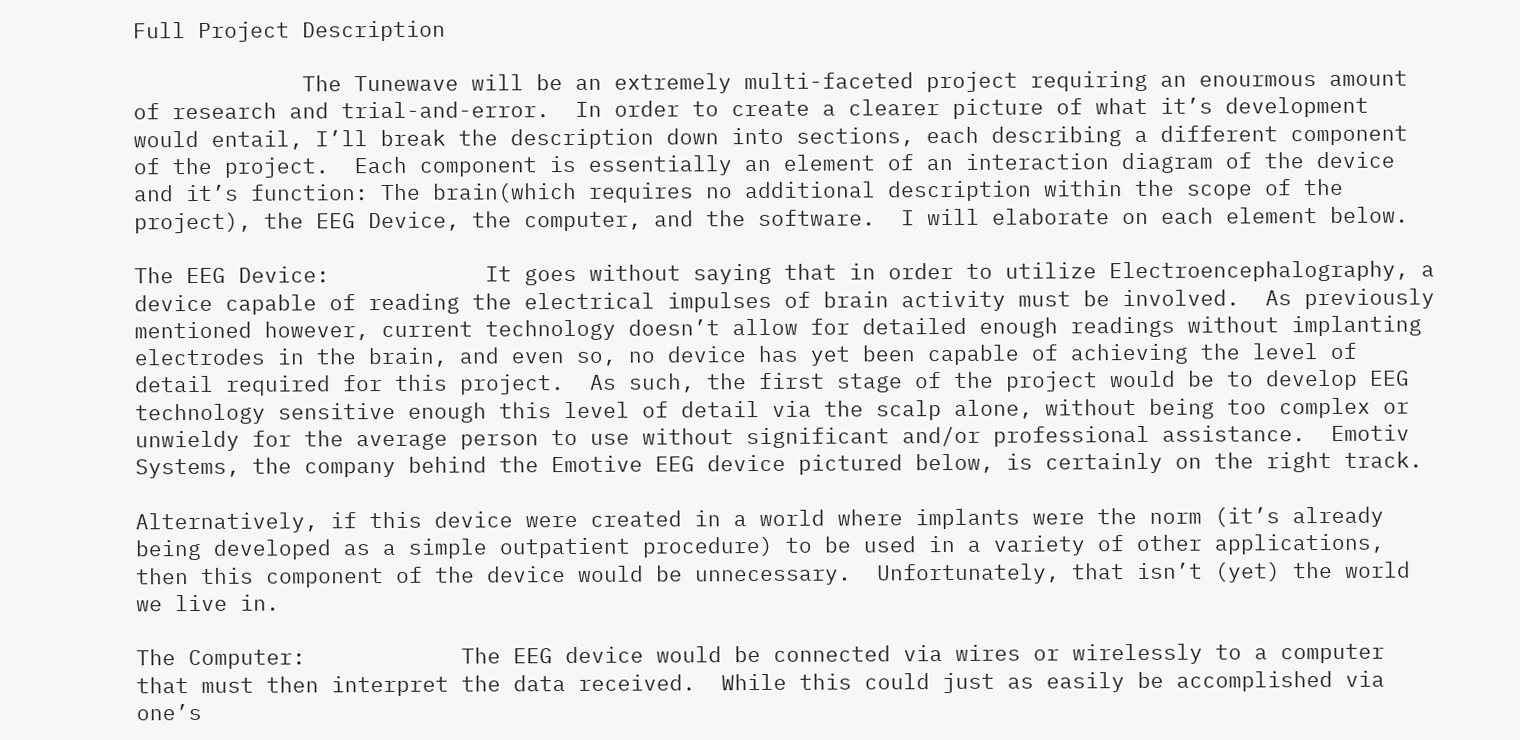Full Project Description

             The Tunewave will be an extremely multi-faceted project requiring an enourmous amount of research and trial-and-error.  In order to create a clearer picture of what it’s development would entail, I’ll break the description down into sections, each describing a different component of the project.  Each component is essentially an element of an interaction diagram of the device and it’s function: The brain(which requires no additional description within the scope of the project), the EEG Device, the computer, and the software.  I will elaborate on each element below.

The EEG Device:            It goes without saying that in order to utilize Electroencephalography, a device capable of reading the electrical impulses of brain activity must be involved.  As previously mentioned however, current technology doesn’t allow for detailed enough readings without implanting electrodes in the brain, and even so, no device has yet been capable of achieving the level of detail required for this project.  As such, the first stage of the project would be to develop EEG technology sensitive enough this level of detail via the scalp alone, without being too complex or unwieldy for the average person to use without significant and/or professional assistance.  Emotiv Systems, the company behind the Emotive EEG device pictured below, is certainly on the right track.

Alternatively, if this device were created in a world where implants were the norm (it’s already being developed as a simple outpatient procedure) to be used in a variety of other applications, then this component of the device would be unnecessary.  Unfortunately, that isn’t (yet) the world we live in.

The Computer:            The EEG device would be connected via wires or wirelessly to a computer that must then interpret the data received.  While this could just as easily be accomplished via one’s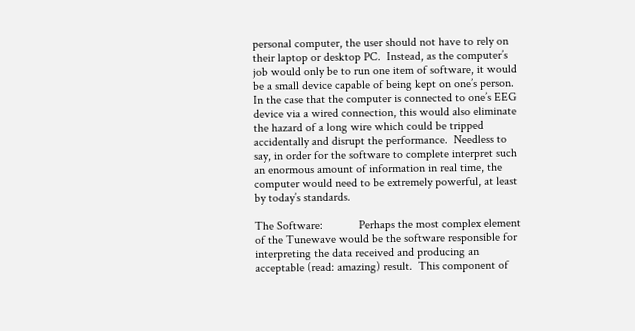personal computer, the user should not have to rely on their laptop or desktop PC.  Instead, as the computer’s job would only be to run one item of software, it would be a small device capable of being kept on one’s person.  In the case that the computer is connected to one’s EEG device via a wired connection, this would also eliminate the hazard of a long wire which could be tripped accidentally and disrupt the performance.  Needless to say, in order for the software to complete interpret such an enormous amount of information in real time, the computer would need to be extremely powerful, at least by today’s standards.

The Software:            Perhaps the most complex element of the Tunewave would be the software responsible for interpreting the data received and producing an acceptable (read: amazing) result.  This component of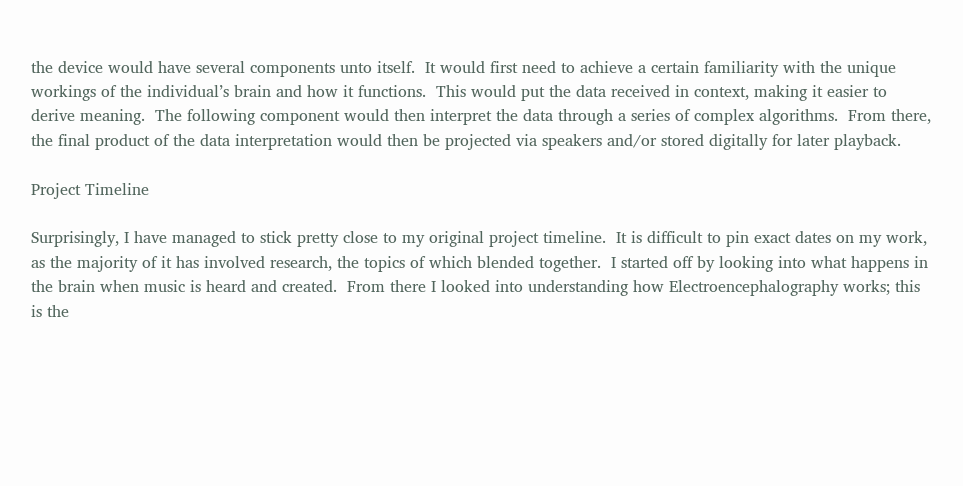the device would have several components unto itself.  It would first need to achieve a certain familiarity with the unique workings of the individual’s brain and how it functions.  This would put the data received in context, making it easier to derive meaning.  The following component would then interpret the data through a series of complex algorithms.  From there, the final product of the data interpretation would then be projected via speakers and/or stored digitally for later playback.

Project Timeline

Surprisingly, I have managed to stick pretty close to my original project timeline.  It is difficult to pin exact dates on my work, as the majority of it has involved research, the topics of which blended together.  I started off by looking into what happens in the brain when music is heard and created.  From there I looked into understanding how Electroencephalography works; this is the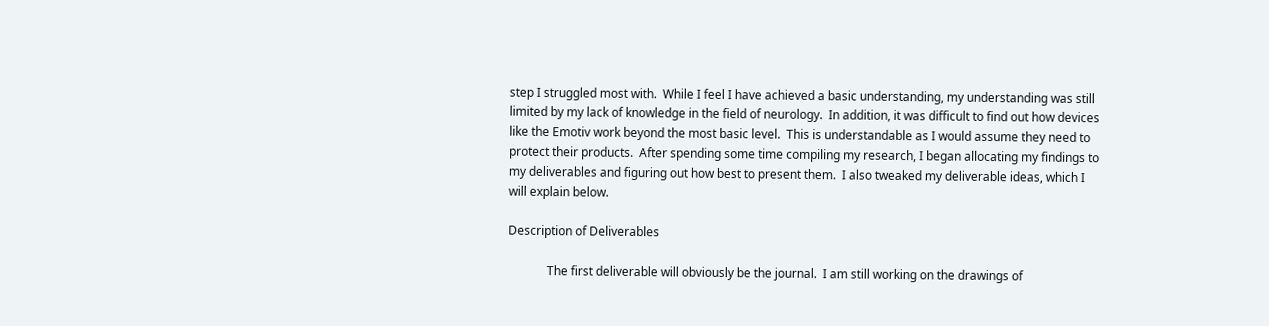step I struggled most with.  While I feel I have achieved a basic understanding, my understanding was still limited by my lack of knowledge in the field of neurology.  In addition, it was difficult to find out how devices like the Emotiv work beyond the most basic level.  This is understandable as I would assume they need to protect their products.  After spending some time compiling my research, I began allocating my findings to my deliverables and figuring out how best to present them.  I also tweaked my deliverable ideas, which I will explain below.

Description of Deliverables

             The first deliverable will obviously be the journal.  I am still working on the drawings of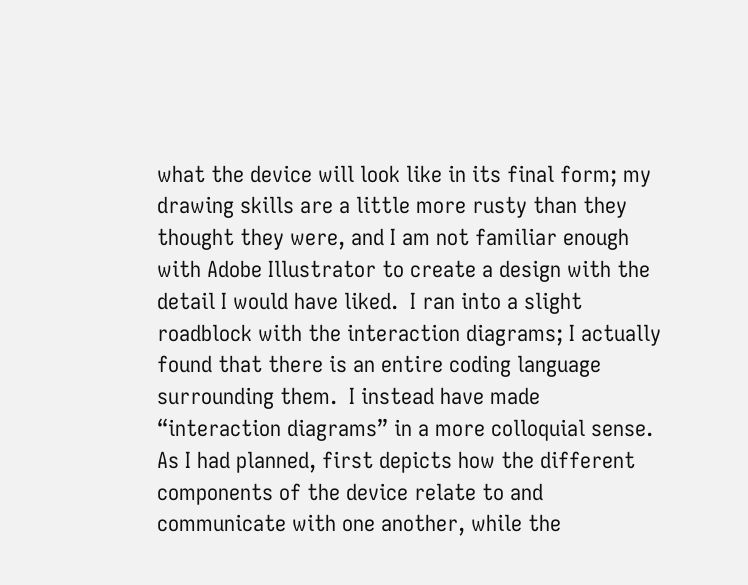what the device will look like in its final form; my drawing skills are a little more rusty than they thought they were, and I am not familiar enough with Adobe Illustrator to create a design with the detail I would have liked.  I ran into a slight roadblock with the interaction diagrams; I actually found that there is an entire coding language surrounding them.  I instead have made “interaction diagrams” in a more colloquial sense.  As I had planned, first depicts how the different components of the device relate to and communicate with one another, while the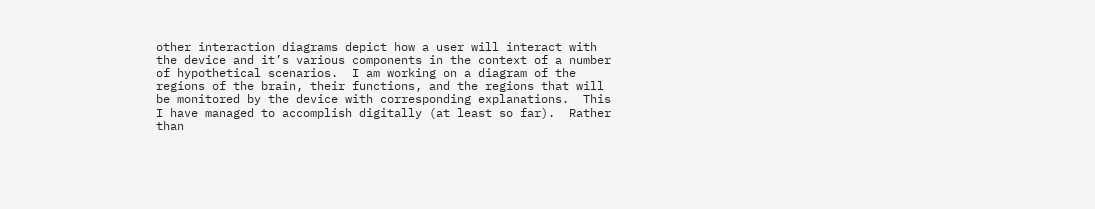other interaction diagrams depict how a user will interact with the device and it’s various components in the context of a number of hypothetical scenarios.  I am working on a diagram of the regions of the brain, their functions, and the regions that will be monitored by the device with corresponding explanations.  This I have managed to accomplish digitally (at least so far).  Rather than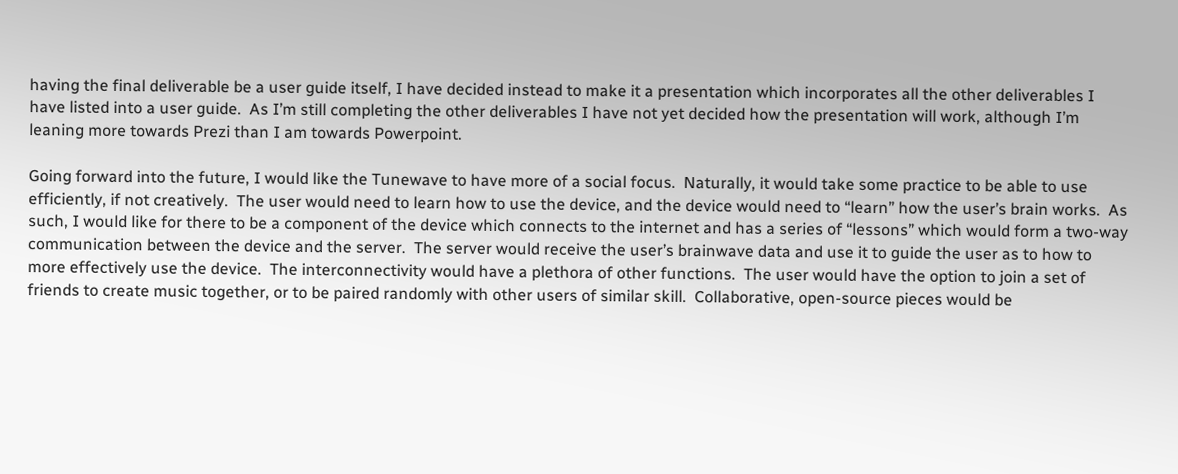having the final deliverable be a user guide itself, I have decided instead to make it a presentation which incorporates all the other deliverables I have listed into a user guide.  As I’m still completing the other deliverables I have not yet decided how the presentation will work, although I’m leaning more towards Prezi than I am towards Powerpoint.

Going forward into the future, I would like the Tunewave to have more of a social focus.  Naturally, it would take some practice to be able to use efficiently, if not creatively.  The user would need to learn how to use the device, and the device would need to “learn” how the user’s brain works.  As such, I would like for there to be a component of the device which connects to the internet and has a series of “lessons” which would form a two-way communication between the device and the server.  The server would receive the user’s brainwave data and use it to guide the user as to how to more effectively use the device.  The interconnectivity would have a plethora of other functions.  The user would have the option to join a set of friends to create music together, or to be paired randomly with other users of similar skill.  Collaborative, open-source pieces would be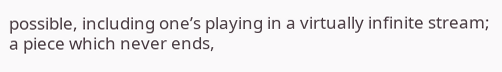possible, including one’s playing in a virtually infinite stream; a piece which never ends,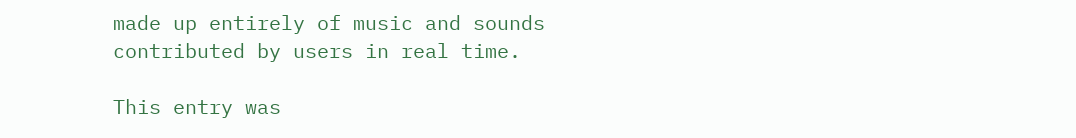made up entirely of music and sounds contributed by users in real time.

This entry was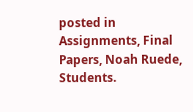posted in Assignments, Final Papers, Noah Ruede, Students.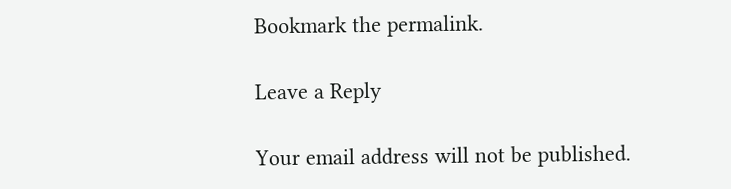Bookmark the permalink.

Leave a Reply

Your email address will not be published.